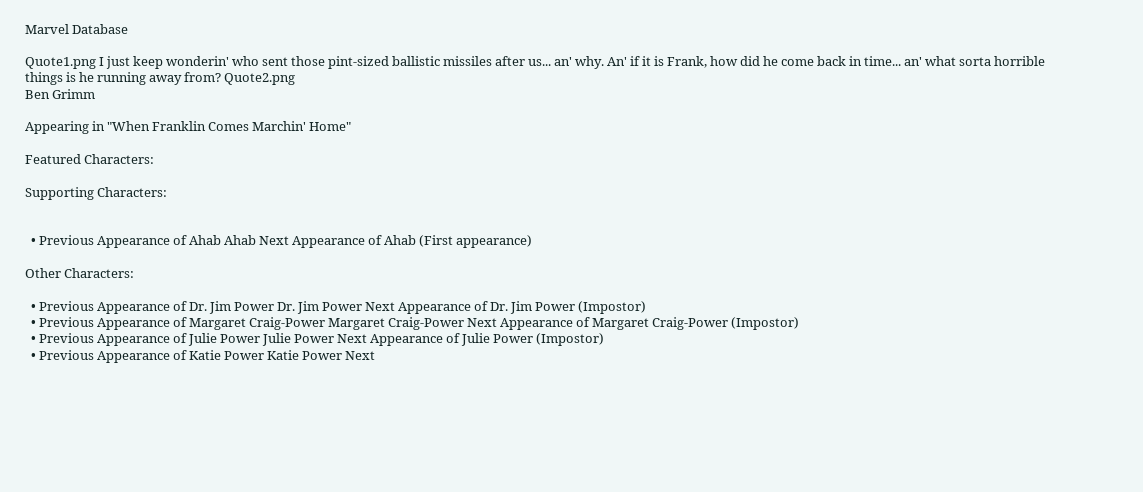Marvel Database

Quote1.png I just keep wonderin' who sent those pint-sized ballistic missiles after us... an' why. An' if it is Frank, how did he come back in time... an' what sorta horrible things is he running away from? Quote2.png
Ben Grimm

Appearing in "When Franklin Comes Marchin' Home"

Featured Characters:

Supporting Characters:


  • Previous Appearance of Ahab Ahab Next Appearance of Ahab (First appearance)

Other Characters:

  • Previous Appearance of Dr. Jim Power Dr. Jim Power Next Appearance of Dr. Jim Power (Impostor)
  • Previous Appearance of Margaret Craig-Power Margaret Craig-Power Next Appearance of Margaret Craig-Power (Impostor)
  • Previous Appearance of Julie Power Julie Power Next Appearance of Julie Power (Impostor)
  • Previous Appearance of Katie Power Katie Power Next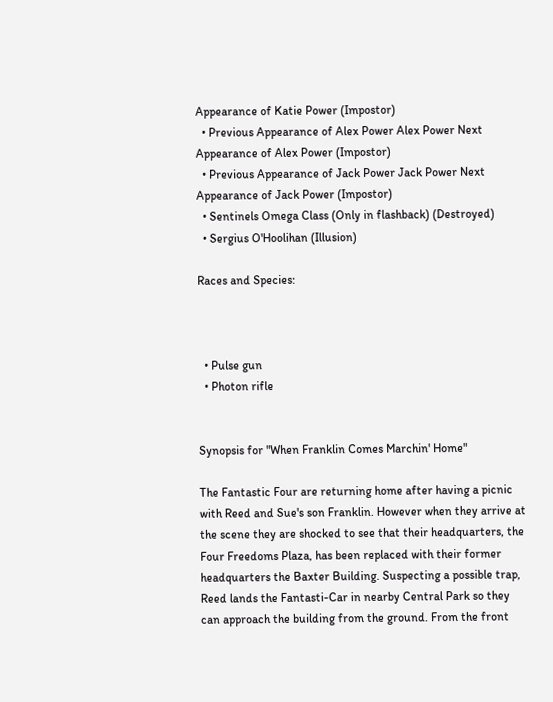Appearance of Katie Power (Impostor)
  • Previous Appearance of Alex Power Alex Power Next Appearance of Alex Power (Impostor)
  • Previous Appearance of Jack Power Jack Power Next Appearance of Jack Power (Impostor)
  • Sentinels Omega Class (Only in flashback) (Destroyed)
  • Sergius O'Hoolihan (Illusion)

Races and Species:



  • Pulse gun
  • Photon rifle


Synopsis for "When Franklin Comes Marchin' Home"

The Fantastic Four are returning home after having a picnic with Reed and Sue's son Franklin. However when they arrive at the scene they are shocked to see that their headquarters, the Four Freedoms Plaza, has been replaced with their former headquarters the Baxter Building. Suspecting a possible trap, Reed lands the Fantasti-Car in nearby Central Park so they can approach the building from the ground. From the front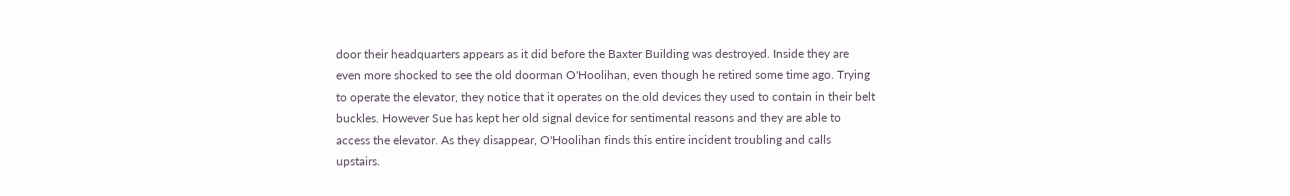door their headquarters appears as it did before the Baxter Building was destroyed. Inside they are even more shocked to see the old doorman O'Hoolihan, even though he retired some time ago. Trying to operate the elevator, they notice that it operates on the old devices they used to contain in their belt buckles. However Sue has kept her old signal device for sentimental reasons and they are able to access the elevator. As they disappear, O'Hoolihan finds this entire incident troubling and calls upstairs.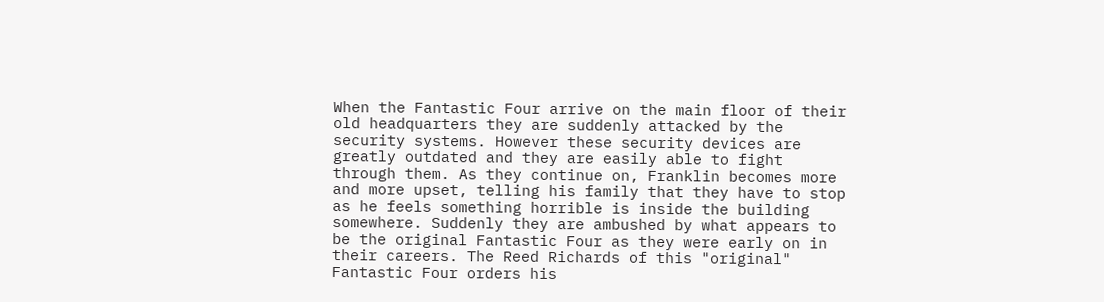When the Fantastic Four arrive on the main floor of their old headquarters they are suddenly attacked by the security systems. However these security devices are greatly outdated and they are easily able to fight through them. As they continue on, Franklin becomes more and more upset, telling his family that they have to stop as he feels something horrible is inside the building somewhere. Suddenly they are ambushed by what appears to be the original Fantastic Four as they were early on in their careers. The Reed Richards of this "original" Fantastic Four orders his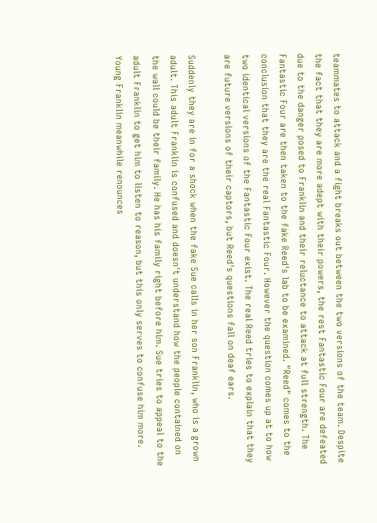teammates to attack and a fight breaks out between the two versions of the team. Despite the fact that they are more adept with their powers, the rest Fantastic Four are defeated due to the danger posed to Franklin and their reluctance to attack at full strength. The Fantastic Four are then taken to the fake Reed's lab to be examined. "Reed" comes to the conclusion that they are the real Fantastic Four. However the question comes up at to how two identical versions of the Fantastic Four exist. The real Reed tries to explain that they are future versions of their captors, but Reed's questions fall on deaf ears.

Suddenly they are in for a shock when the fake Sue calls in her son Franklin, who is a grown adult. This adult Franklin is confused and doesn't understand how the people contained on the wall could be their family. He has his family right before him. Sue tries to appeal to the adult Franklin to get him to listen to reason, but this only serves to confuse him more. Young Franklin meanwhile renounces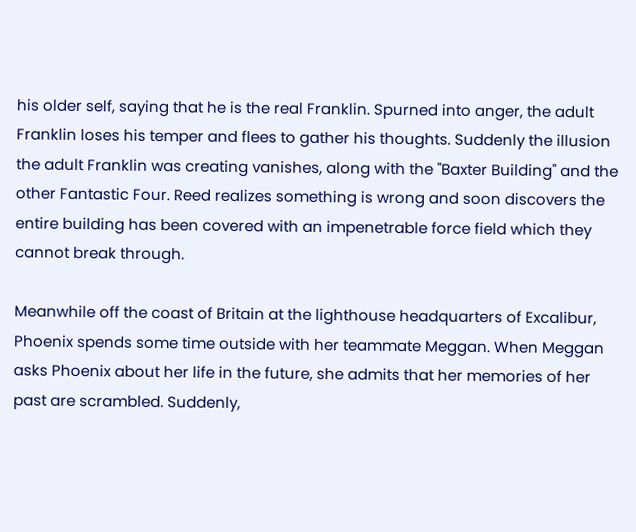his older self, saying that he is the real Franklin. Spurned into anger, the adult Franklin loses his temper and flees to gather his thoughts. Suddenly the illusion the adult Franklin was creating vanishes, along with the "Baxter Building" and the other Fantastic Four. Reed realizes something is wrong and soon discovers the entire building has been covered with an impenetrable force field which they cannot break through.

Meanwhile off the coast of Britain at the lighthouse headquarters of Excalibur, Phoenix spends some time outside with her teammate Meggan. When Meggan asks Phoenix about her life in the future, she admits that her memories of her past are scrambled. Suddenly,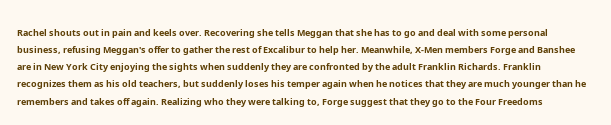Rachel shouts out in pain and keels over. Recovering she tells Meggan that she has to go and deal with some personal business, refusing Meggan's offer to gather the rest of Excalibur to help her. Meanwhile, X-Men members Forge and Banshee are in New York City enjoying the sights when suddenly they are confronted by the adult Franklin Richards. Franklin recognizes them as his old teachers, but suddenly loses his temper again when he notices that they are much younger than he remembers and takes off again. Realizing who they were talking to, Forge suggest that they go to the Four Freedoms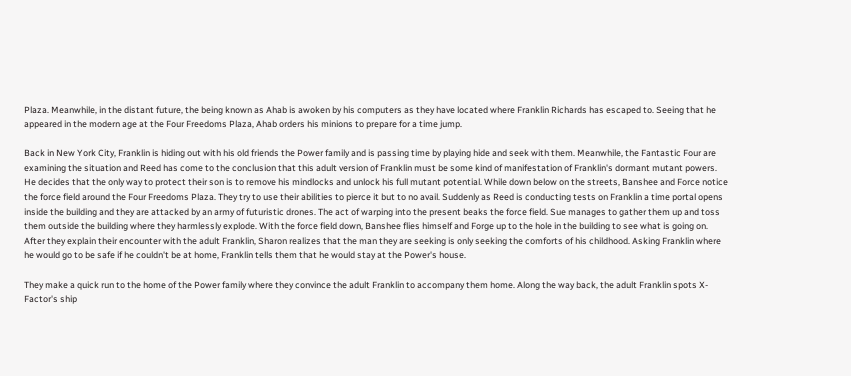Plaza. Meanwhile, in the distant future, the being known as Ahab is awoken by his computers as they have located where Franklin Richards has escaped to. Seeing that he appeared in the modern age at the Four Freedoms Plaza, Ahab orders his minions to prepare for a time jump.

Back in New York City, Franklin is hiding out with his old friends the Power family and is passing time by playing hide and seek with them. Meanwhile, the Fantastic Four are examining the situation and Reed has come to the conclusion that this adult version of Franklin must be some kind of manifestation of Franklin's dormant mutant powers. He decides that the only way to protect their son is to remove his mindlocks and unlock his full mutant potential. While down below on the streets, Banshee and Force notice the force field around the Four Freedoms Plaza. They try to use their abilities to pierce it but to no avail. Suddenly as Reed is conducting tests on Franklin a time portal opens inside the building and they are attacked by an army of futuristic drones. The act of warping into the present beaks the force field. Sue manages to gather them up and toss them outside the building where they harmlessly explode. With the force field down, Banshee flies himself and Forge up to the hole in the building to see what is going on. After they explain their encounter with the adult Franklin, Sharon realizes that the man they are seeking is only seeking the comforts of his childhood. Asking Franklin where he would go to be safe if he couldn't be at home, Franklin tells them that he would stay at the Power's house.

They make a quick run to the home of the Power family where they convince the adult Franklin to accompany them home. Along the way back, the adult Franklin spots X-Factor's ship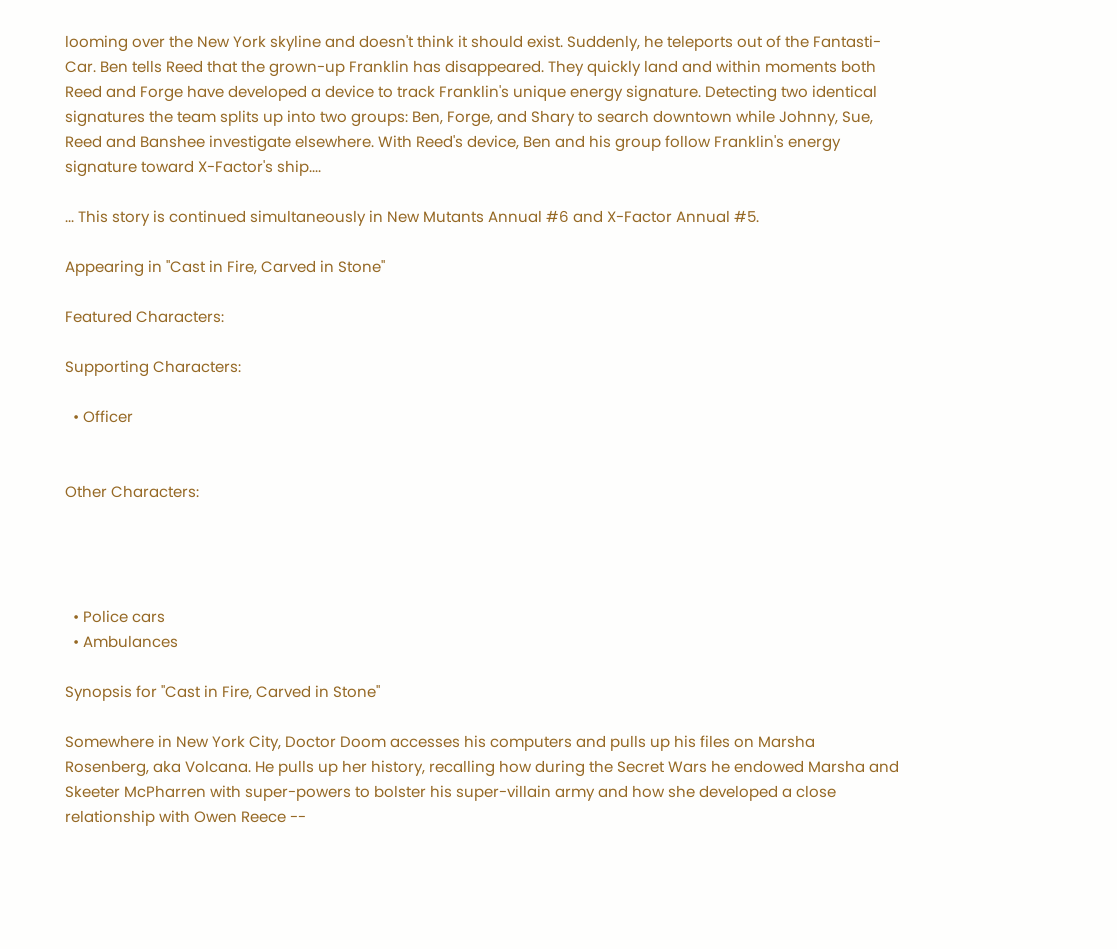looming over the New York skyline and doesn't think it should exist. Suddenly, he teleports out of the Fantasti-Car. Ben tells Reed that the grown-up Franklin has disappeared. They quickly land and within moments both Reed and Forge have developed a device to track Franklin's unique energy signature. Detecting two identical signatures the team splits up into two groups: Ben, Forge, and Shary to search downtown while Johnny, Sue, Reed and Banshee investigate elsewhere. With Reed's device, Ben and his group follow Franklin's energy signature toward X-Factor's ship....

... This story is continued simultaneously in New Mutants Annual #6 and X-Factor Annual #5.

Appearing in "Cast in Fire, Carved in Stone"

Featured Characters:

Supporting Characters:

  • Officer


Other Characters:




  • Police cars
  • Ambulances

Synopsis for "Cast in Fire, Carved in Stone"

Somewhere in New York City, Doctor Doom accesses his computers and pulls up his files on Marsha Rosenberg, aka Volcana. He pulls up her history, recalling how during the Secret Wars he endowed Marsha and Skeeter McPharren with super-powers to bolster his super-villain army and how she developed a close relationship with Owen Reece --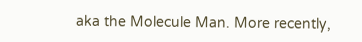aka the Molecule Man. More recently,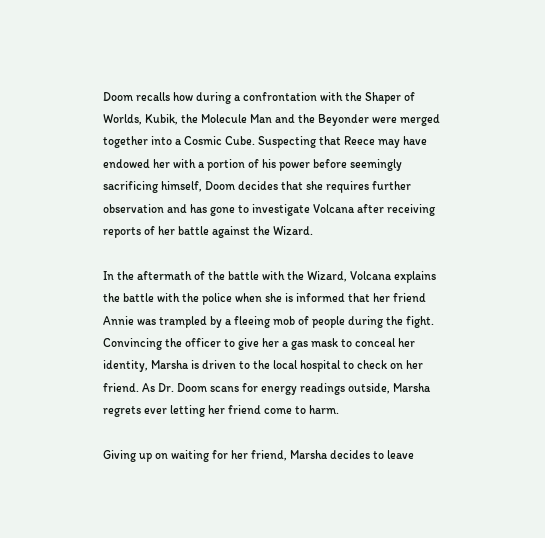Doom recalls how during a confrontation with the Shaper of Worlds, Kubik, the Molecule Man and the Beyonder were merged together into a Cosmic Cube. Suspecting that Reece may have endowed her with a portion of his power before seemingly sacrificing himself, Doom decides that she requires further observation and has gone to investigate Volcana after receiving reports of her battle against the Wizard.

In the aftermath of the battle with the Wizard, Volcana explains the battle with the police when she is informed that her friend Annie was trampled by a fleeing mob of people during the fight. Convincing the officer to give her a gas mask to conceal her identity, Marsha is driven to the local hospital to check on her friend. As Dr. Doom scans for energy readings outside, Marsha regrets ever letting her friend come to harm.

Giving up on waiting for her friend, Marsha decides to leave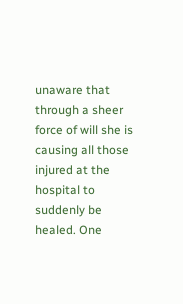unaware that through a sheer force of will she is causing all those injured at the hospital to suddenly be healed. One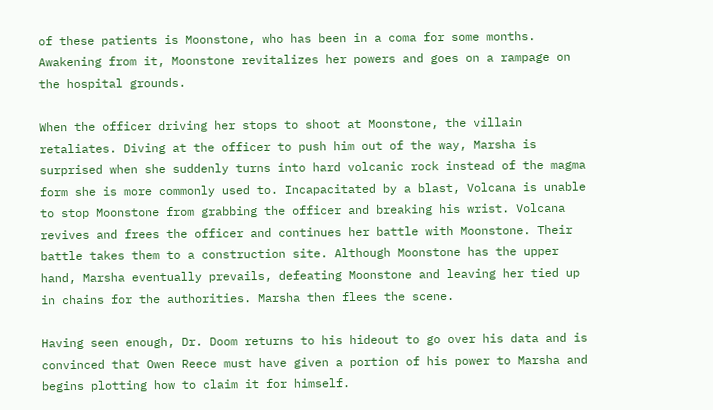of these patients is Moonstone, who has been in a coma for some months. Awakening from it, Moonstone revitalizes her powers and goes on a rampage on the hospital grounds.

When the officer driving her stops to shoot at Moonstone, the villain retaliates. Diving at the officer to push him out of the way, Marsha is surprised when she suddenly turns into hard volcanic rock instead of the magma form she is more commonly used to. Incapacitated by a blast, Volcana is unable to stop Moonstone from grabbing the officer and breaking his wrist. Volcana revives and frees the officer and continues her battle with Moonstone. Their battle takes them to a construction site. Although Moonstone has the upper hand, Marsha eventually prevails, defeating Moonstone and leaving her tied up in chains for the authorities. Marsha then flees the scene.

Having seen enough, Dr. Doom returns to his hideout to go over his data and is convinced that Owen Reece must have given a portion of his power to Marsha and begins plotting how to claim it for himself.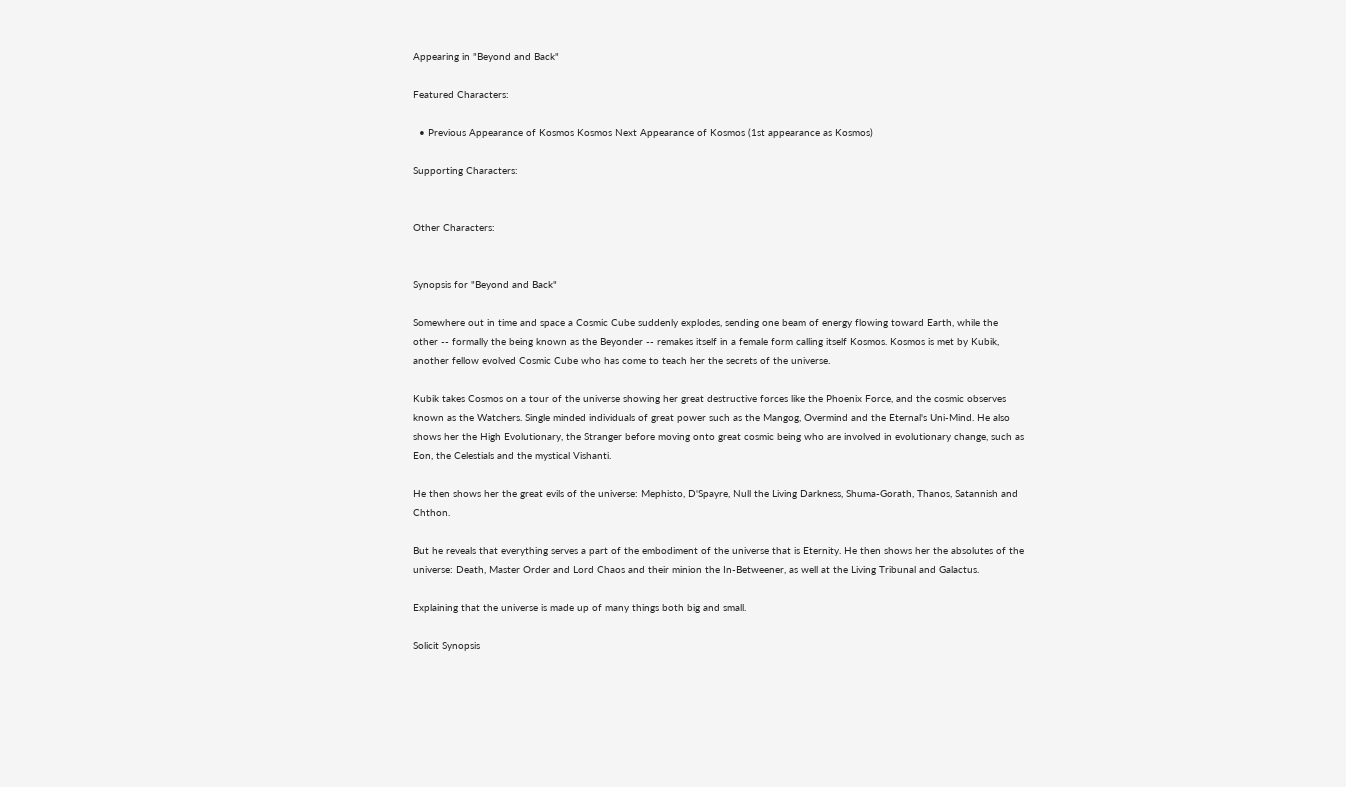Appearing in "Beyond and Back"

Featured Characters:

  • Previous Appearance of Kosmos Kosmos Next Appearance of Kosmos (1st appearance as Kosmos)

Supporting Characters:


Other Characters:


Synopsis for "Beyond and Back"

Somewhere out in time and space a Cosmic Cube suddenly explodes, sending one beam of energy flowing toward Earth, while the other -- formally the being known as the Beyonder -- remakes itself in a female form calling itself Kosmos. Kosmos is met by Kubik, another fellow evolved Cosmic Cube who has come to teach her the secrets of the universe.

Kubik takes Cosmos on a tour of the universe showing her great destructive forces like the Phoenix Force, and the cosmic observes known as the Watchers. Single minded individuals of great power such as the Mangog, Overmind and the Eternal's Uni-Mind. He also shows her the High Evolutionary, the Stranger before moving onto great cosmic being who are involved in evolutionary change, such as Eon, the Celestials and the mystical Vishanti.

He then shows her the great evils of the universe: Mephisto, D'Spayre, Null the Living Darkness, Shuma-Gorath, Thanos, Satannish and Chthon.

But he reveals that everything serves a part of the embodiment of the universe that is Eternity. He then shows her the absolutes of the universe: Death, Master Order and Lord Chaos and their minion the In-Betweener, as well at the Living Tribunal and Galactus.

Explaining that the universe is made up of many things both big and small.

Solicit Synopsis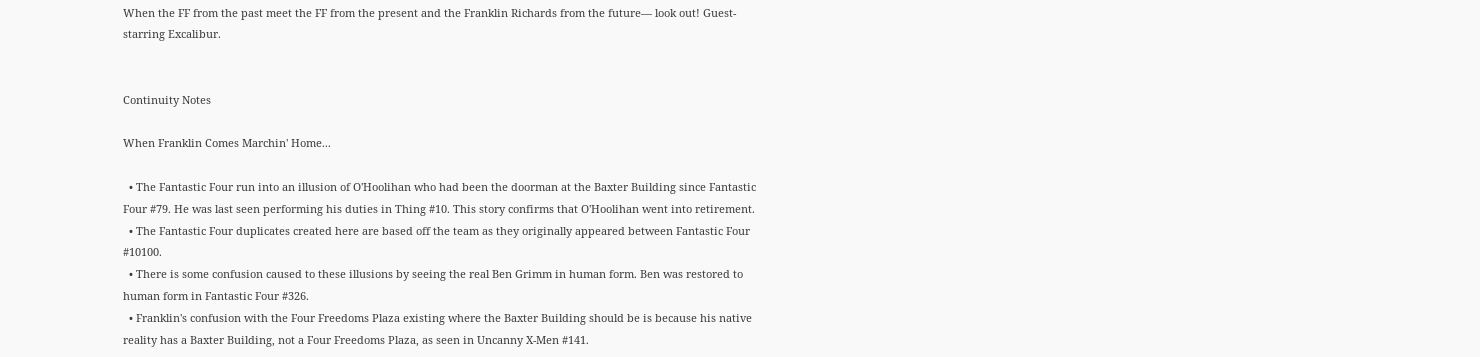When the FF from the past meet the FF from the present and the Franklin Richards from the future— look out! Guest-starring Excalibur.


Continuity Notes

When Franklin Comes Marchin' Home...

  • The Fantastic Four run into an illusion of O'Hoolihan who had been the doorman at the Baxter Building since Fantastic Four #79. He was last seen performing his duties in Thing #10. This story confirms that O'Hoolihan went into retirement.
  • The Fantastic Four duplicates created here are based off the team as they originally appeared between Fantastic Four #10100.
  • There is some confusion caused to these illusions by seeing the real Ben Grimm in human form. Ben was restored to human form in Fantastic Four #326.
  • Franklin's confusion with the Four Freedoms Plaza existing where the Baxter Building should be is because his native reality has a Baxter Building, not a Four Freedoms Plaza, as seen in Uncanny X-Men #141.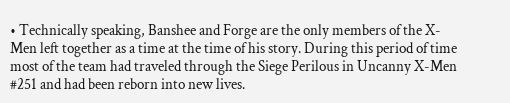• Technically speaking, Banshee and Forge are the only members of the X-Men left together as a time at the time of his story. During this period of time most of the team had traveled through the Siege Perilous in Uncanny X-Men #251 and had been reborn into new lives.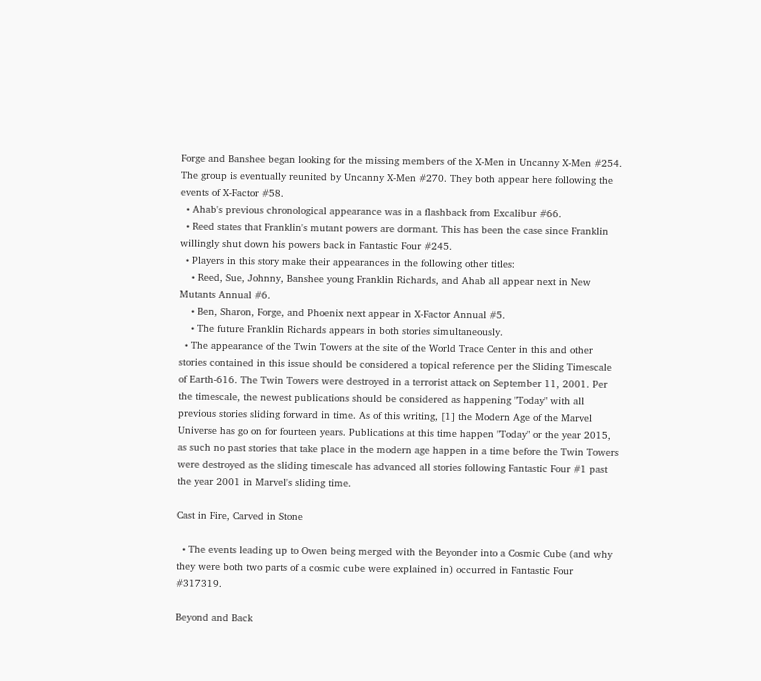Forge and Banshee began looking for the missing members of the X-Men in Uncanny X-Men #254. The group is eventually reunited by Uncanny X-Men #270. They both appear here following the events of X-Factor #58.
  • Ahab's previous chronological appearance was in a flashback from Excalibur #66.
  • Reed states that Franklin's mutant powers are dormant. This has been the case since Franklin willingly shut down his powers back in Fantastic Four #245.
  • Players in this story make their appearances in the following other titles:
    • Reed, Sue, Johnny, Banshee young Franklin Richards, and Ahab all appear next in New Mutants Annual #6.
    • Ben, Sharon, Forge, and Phoenix next appear in X-Factor Annual #5.
    • The future Franklin Richards appears in both stories simultaneously.
  • The appearance of the Twin Towers at the site of the World Trace Center in this and other stories contained in this issue should be considered a topical reference per the Sliding Timescale of Earth-616. The Twin Towers were destroyed in a terrorist attack on September 11, 2001. Per the timescale, the newest publications should be considered as happening "Today" with all previous stories sliding forward in time. As of this writing, [1] the Modern Age of the Marvel Universe has go on for fourteen years. Publications at this time happen "Today" or the year 2015, as such no past stories that take place in the modern age happen in a time before the Twin Towers were destroyed as the sliding timescale has advanced all stories following Fantastic Four #1 past the year 2001 in Marvel's sliding time.

Cast in Fire, Carved in Stone

  • The events leading up to Owen being merged with the Beyonder into a Cosmic Cube (and why they were both two parts of a cosmic cube were explained in) occurred in Fantastic Four #317319.

Beyond and Back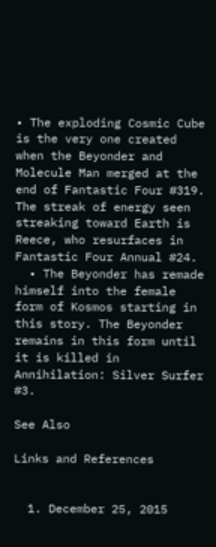• The exploding Cosmic Cube is the very one created when the Beyonder and Molecule Man merged at the end of Fantastic Four #319. The streak of energy seen streaking toward Earth is Reece, who resurfaces in Fantastic Four Annual #24.
  • The Beyonder has remade himself into the female form of Kosmos starting in this story. The Beyonder remains in this form until it is killed in Annihilation: Silver Surfer #3.

See Also

Links and References


  1. December 25, 2015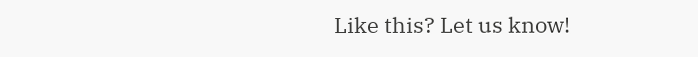Like this? Let us know!